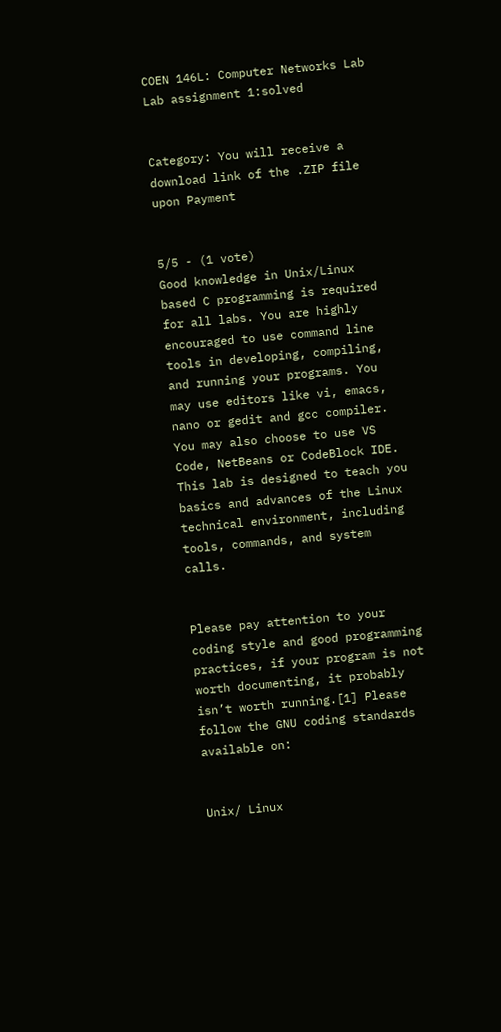COEN 146L: Computer Networks Lab Lab assignment 1:solved


Category: You will receive a download link of the .ZIP file upon Payment


5/5 - (1 vote)
Good knowledge in Unix/Linux based C programming is required for all labs. You are highly encouraged to use command line tools in developing, compiling, and running your programs. You may use editors like vi, emacs, nano or gedit and gcc compiler. You may also choose to use VS Code, NetBeans or CodeBlock IDE. This lab is designed to teach you basics and advances of the Linux technical environment, including tools, commands, and system calls.


Please pay attention to your coding style and good programming practices, if your program is not worth documenting, it probably isn’t worth running.[1] Please follow the GNU coding standards available on:


Unix/ Linux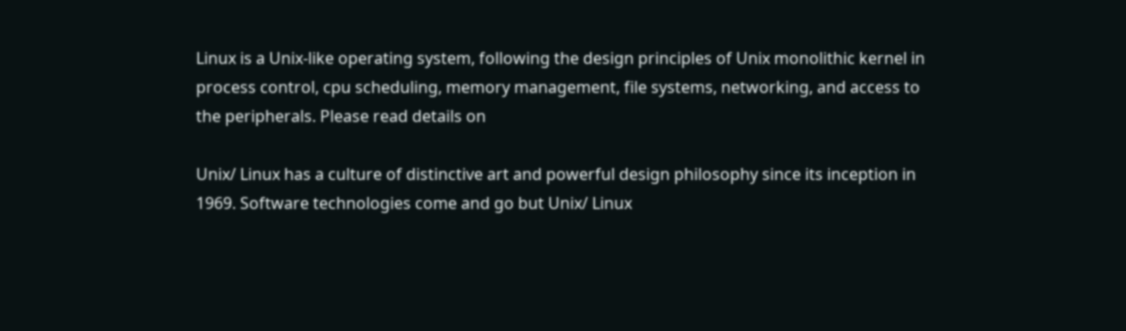Linux is a Unix-like operating system, following the design principles of Unix monolithic kernel in process control, cpu scheduling, memory management, file systems, networking, and access to the peripherals. Please read details on

Unix/ Linux has a culture of distinctive art and powerful design philosophy since its inception in 1969. Software technologies come and go but Unix/ Linux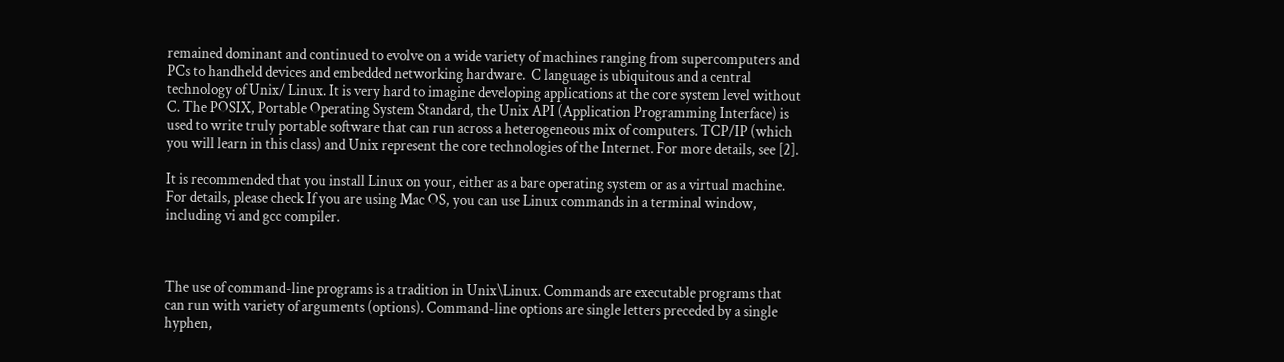remained dominant and continued to evolve on a wide variety of machines ranging from supercomputers and PCs to handheld devices and embedded networking hardware.  C language is ubiquitous and a central technology of Unix/ Linux. It is very hard to imagine developing applications at the core system level without C. The POSIX, Portable Operating System Standard, the Unix API (Application Programming Interface) is used to write truly portable software that can run across a heterogeneous mix of computers. TCP/IP (which you will learn in this class) and Unix represent the core technologies of the Internet. For more details, see [2].

It is recommended that you install Linux on your, either as a bare operating system or as a virtual machine. For details, please check If you are using Mac OS, you can use Linux commands in a terminal window, including vi and gcc compiler.



The use of command-line programs is a tradition in Unix\Linux. Commands are executable programs that can run with variety of arguments (options). Command-line options are single letters preceded by a single hyphen,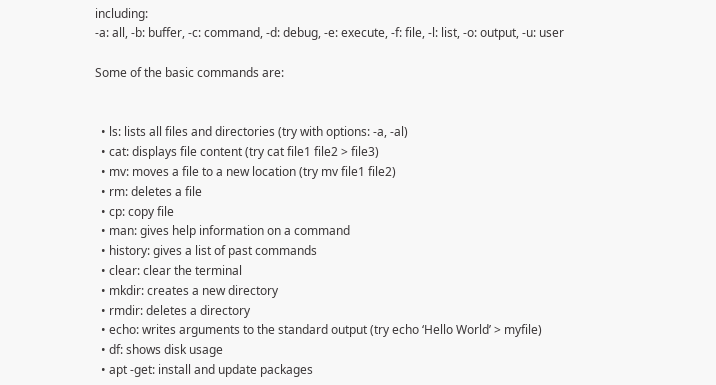including:
-a: all, -b: buffer, -c: command, -d: debug, -e: execute, -f: file, -l: list, -o: output, -u: user

Some of the basic commands are:


  • ls: lists all files and directories (try with options: -a, -al)
  • cat: displays file content (try cat file1 file2 > file3)
  • mv: moves a file to a new location (try mv file1 file2)
  • rm: deletes a file
  • cp: copy file
  • man: gives help information on a command
  • history: gives a list of past commands
  • clear: clear the terminal
  • mkdir: creates a new directory
  • rmdir: deletes a directory
  • echo: writes arguments to the standard output (try echo ‘Hello World’ > myfile)
  • df: shows disk usage
  • apt -get: install and update packages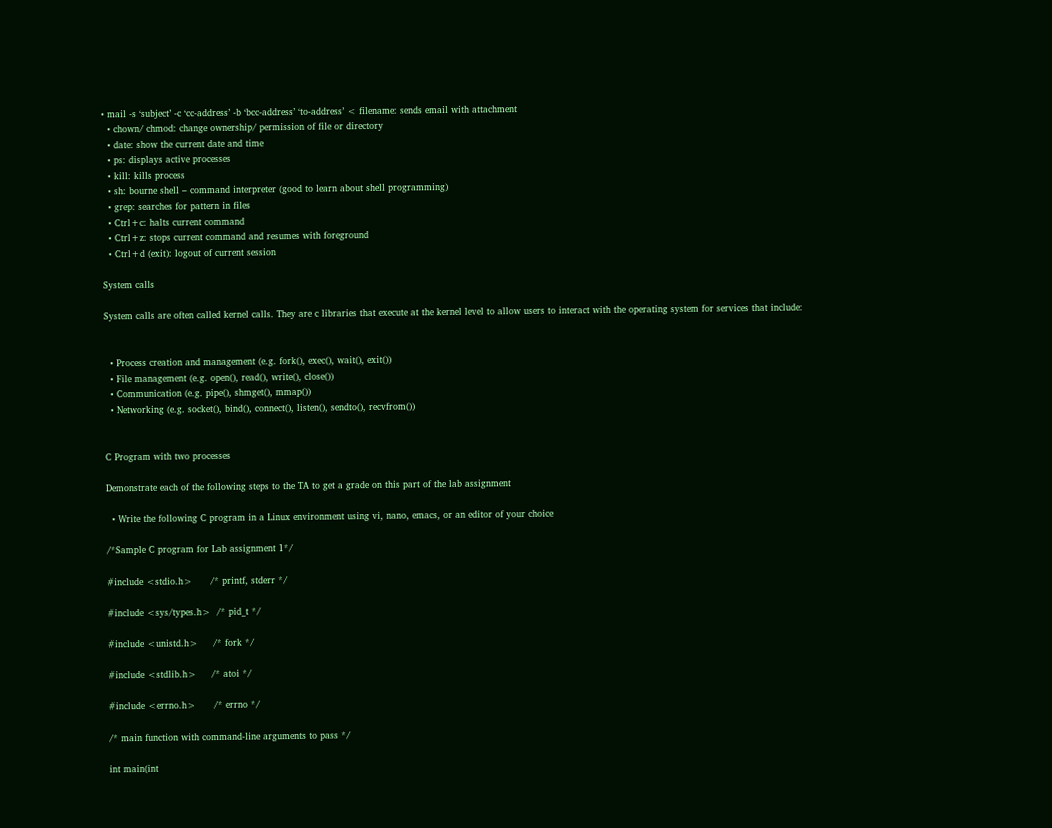• mail -s ‘subject’ -c ‘cc-address’ -b ‘bcc-address’ ‘to-address’ < filename: sends email with attachment
  • chown/ chmod: change ownership/ permission of file or directory
  • date: show the current date and time
  • ps: displays active processes
  • kill: kills process
  • sh: bourne shell – command interpreter (good to learn about shell programming)
  • grep: searches for pattern in files
  • Ctrl+c: halts current command
  • Ctrl+z: stops current command and resumes with foreground
  • Ctrl+d (exit): logout of current session

System calls

System calls are often called kernel calls. They are c libraries that execute at the kernel level to allow users to interact with the operating system for services that include:


  • Process creation and management (e.g. fork(), exec(), wait(), exit())
  • File management (e.g. open(), read(), write(), close())
  • Communication (e.g. pipe(), shmget(), mmap())
  • Networking (e.g. socket(), bind(), connect(), listen(), sendto(), recvfrom())


C Program with two processes

Demonstrate each of the following steps to the TA to get a grade on this part of the lab assignment

  • Write the following C program in a Linux environment using vi, nano, emacs, or an editor of your choice

/*Sample C program for Lab assignment 1*/

#include <stdio.h>      /* printf, stderr */

#include <sys/types.h>  /* pid_t */

#include <unistd.h>     /* fork */

#include <stdlib.h>     /* atoi */

#include <errno.h>      /* errno */

/* main function with command-line arguments to pass */

int main(int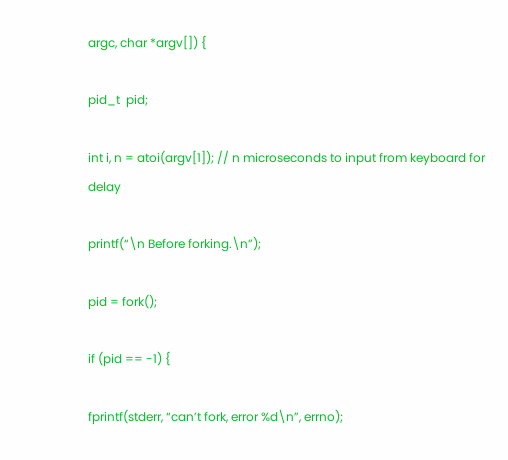argc, char *argv[]) {

pid_t  pid;

int i, n = atoi(argv[1]); // n microseconds to input from keyboard for delay

printf(“\n Before forking.\n”);

pid = fork();

if (pid == -1) {

fprintf(stderr, “can’t fork, error %d\n”, errno);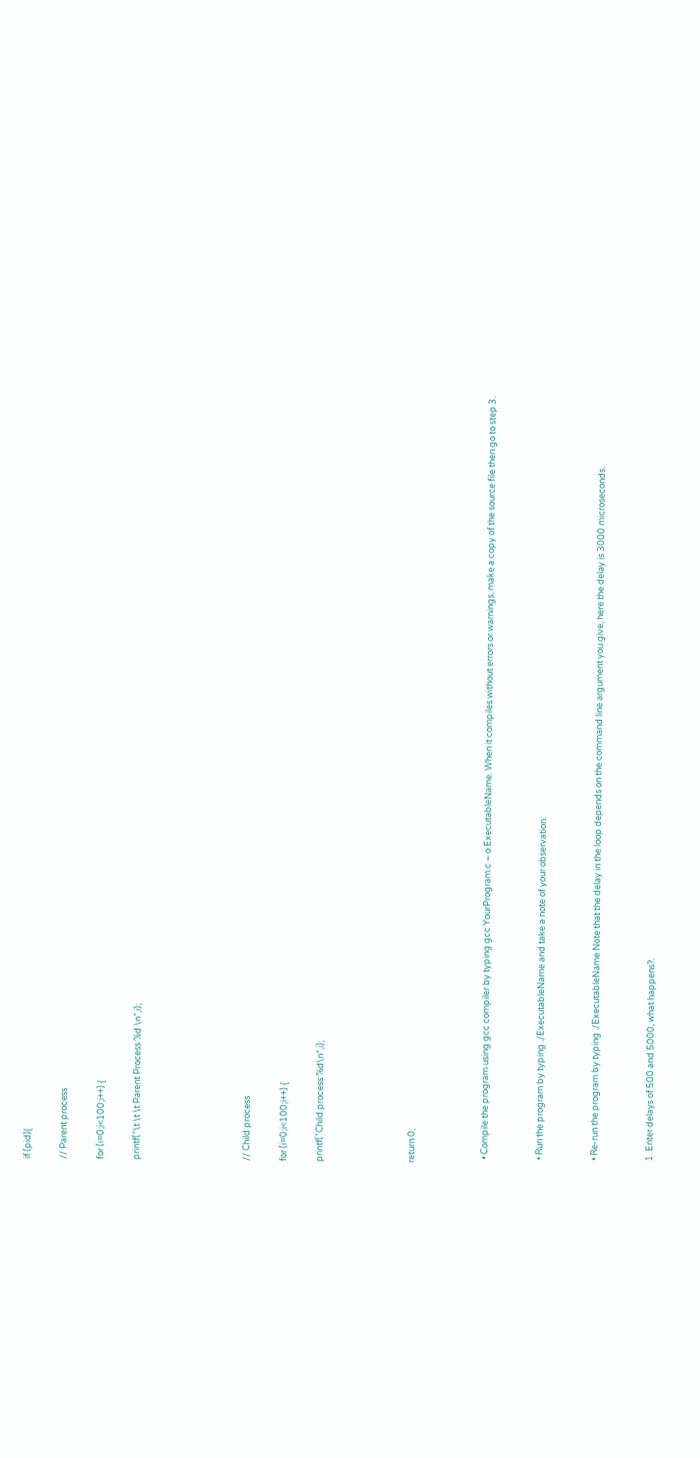if (pid){

// Parent process

for (i=0;i<100;i++) {

printf(“\t \t \t Parent Process %d \n”,i);





// Child process

for (i=0;i<100;i++) {

printf(“Child process %d\n”,i);




return 0;



  • Compile the program using gcc compiler by typing gcc YourProgram.c – o ExecutableName. When it compiles without errors or warnings, make a copy of the source file then go to step 3.


  • Run the program by typing ./ExecutableName and take a note of your observation.


  • Re-run the program by typing ./ExecutableName Note that the delay in the loop depends on the command line argument you give, here the delay is 3000 microseconds.


  1. Enter delays of 500 and 5000, what happens?.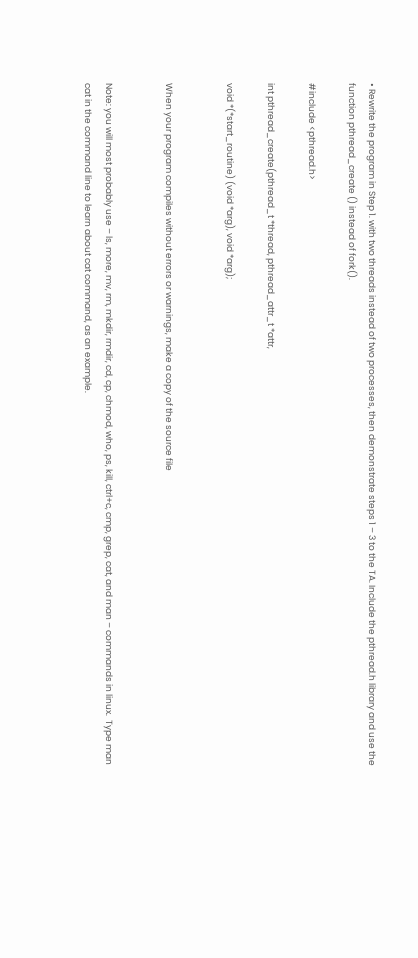• Rewrite the program in Step 1. with two threads instead of two processes, then demonstrate steps 1 – 3 to the TA. Include the pthread.h library and use the function pthread_create () instead of fork().

#include <pthread.h>

int pthread_create(pthread_t *thread, pthread_attr_t *attr,

void *(*start_routine) (void *arg), void *arg);


When your program compiles without errors or warnings, make a copy of the source file


Note: you will most probably use – ls, more, mv, rm, mkdir, rmdir, cd, cp, chmod, who, ps, kill, ctrl+c, cmp, grep, cat, and man – commands in linux.  Type man cat in the command line to learn about cat command, as an example.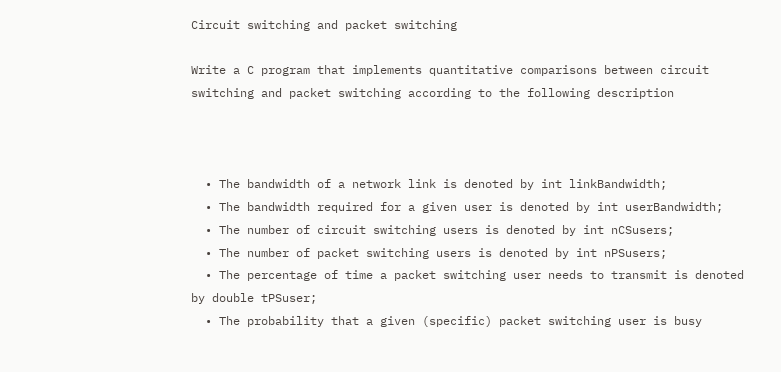Circuit switching and packet switching

Write a C program that implements quantitative comparisons between circuit switching and packet switching according to the following description



  • The bandwidth of a network link is denoted by int linkBandwidth;
  • The bandwidth required for a given user is denoted by int userBandwidth;
  • The number of circuit switching users is denoted by int nCSusers;
  • The number of packet switching users is denoted by int nPSusers;
  • The percentage of time a packet switching user needs to transmit is denoted by double tPSuser;
  • The probability that a given (specific) packet switching user is busy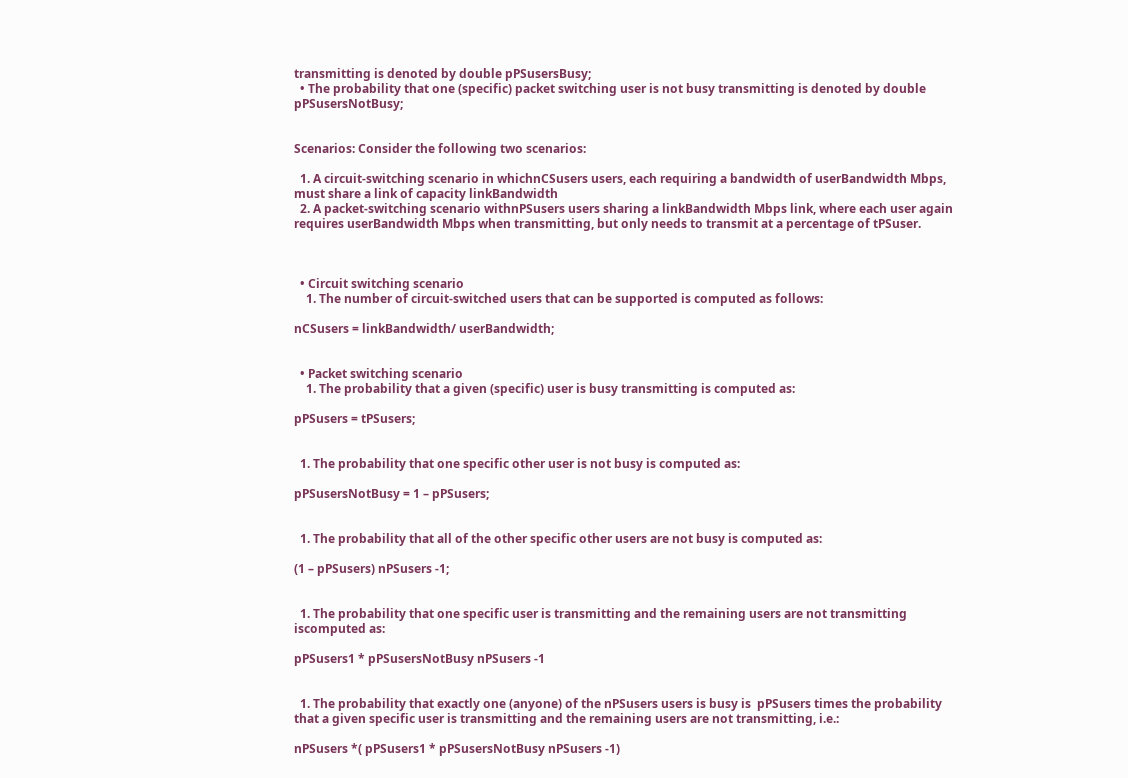transmitting is denoted by double pPSusersBusy;
  • The probability that one (specific) packet switching user is not busy transmitting is denoted by double pPSusersNotBusy;


Scenarios: Consider the following two scenarios:

  1. A circuit-switching scenario in whichnCSusers users, each requiring a bandwidth of userBandwidth Mbps, must share a link of capacity linkBandwidth
  2. A packet-switching scenario withnPSusers users sharing a linkBandwidth Mbps link, where each user again requires userBandwidth Mbps when transmitting, but only needs to transmit at a percentage of tPSuser.



  • Circuit switching scenario
    1. The number of circuit-switched users that can be supported is computed as follows:

nCSusers = linkBandwidth/ userBandwidth;


  • Packet switching scenario
    1. The probability that a given (specific) user is busy transmitting is computed as:

pPSusers = tPSusers;


  1. The probability that one specific other user is not busy is computed as:

pPSusersNotBusy = 1 – pPSusers;


  1. The probability that all of the other specific other users are not busy is computed as:

(1 – pPSusers) nPSusers -1;


  1. The probability that one specific user is transmitting and the remaining users are not transmitting iscomputed as:

pPSusers1 * pPSusersNotBusy nPSusers -1


  1. The probability that exactly one (anyone) of the nPSusers users is busy is  pPSusers times the probability that a given specific user is transmitting and the remaining users are not transmitting, i.e.:

nPSusers *( pPSusers1 * pPSusersNotBusy nPSusers -1)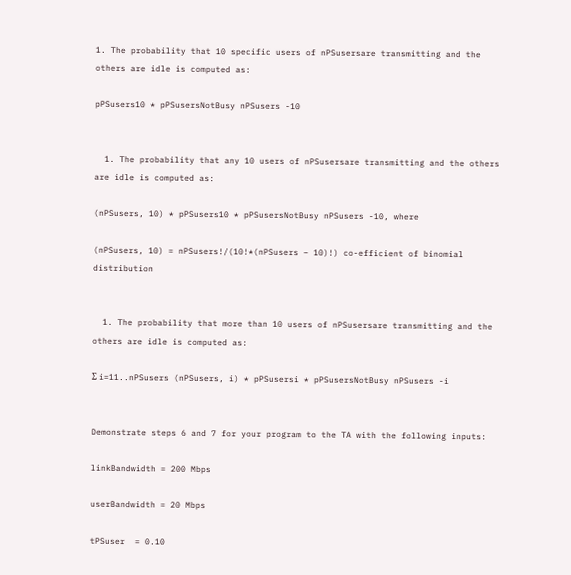1. The probability that 10 specific users of nPSusersare transmitting and the others are idle is computed as:

pPSusers10 * pPSusersNotBusy nPSusers -10


  1. The probability that any 10 users of nPSusersare transmitting and the others are idle is computed as:

(nPSusers, 10) * pPSusers10 * pPSusersNotBusy nPSusers -10, where

(nPSusers, 10) = nPSusers!/(10!*(nPSusers – 10)!) co-efficient of binomial distribution


  1. The probability that more than 10 users of nPSusersare transmitting and the others are idle is computed as:

Σ i=11..nPSusers (nPSusers, i) * pPSusersi * pPSusersNotBusy nPSusers -i


Demonstrate steps 6 and 7 for your program to the TA with the following inputs:

linkBandwidth = 200 Mbps

userBandwidth = 20 Mbps

tPSuser  = 0.10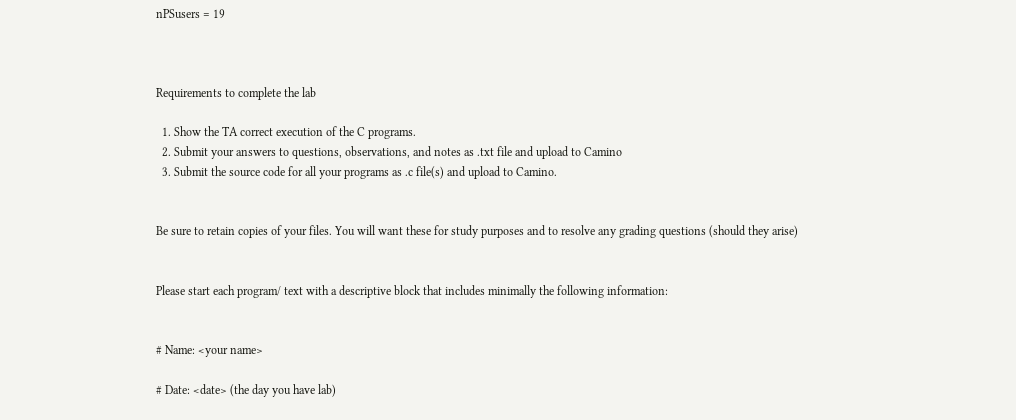nPSusers = 19



Requirements to complete the lab

  1. Show the TA correct execution of the C programs.
  2. Submit your answers to questions, observations, and notes as .txt file and upload to Camino
  3. Submit the source code for all your programs as .c file(s) and upload to Camino.


Be sure to retain copies of your files. You will want these for study purposes and to resolve any grading questions (should they arise)


Please start each program/ text with a descriptive block that includes minimally the following information:


# Name: <your name>

# Date: <date> (the day you have lab)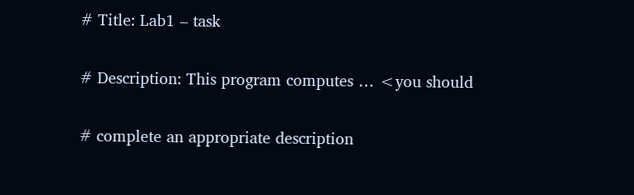# Title: Lab1 – task

# Description: This program computes … <you should

# complete an appropriate description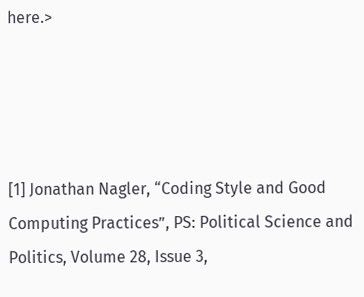here.>




[1] Jonathan Nagler, “Coding Style and Good Computing Practices”, PS: Political Science and Politics, Volume 28, Issue 3,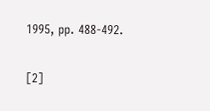1995, pp. 488-492.

[2]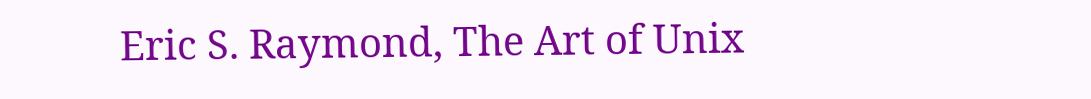Eric S. Raymond, The Art of Unix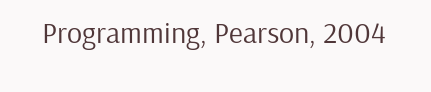Programming, Pearson, 2004